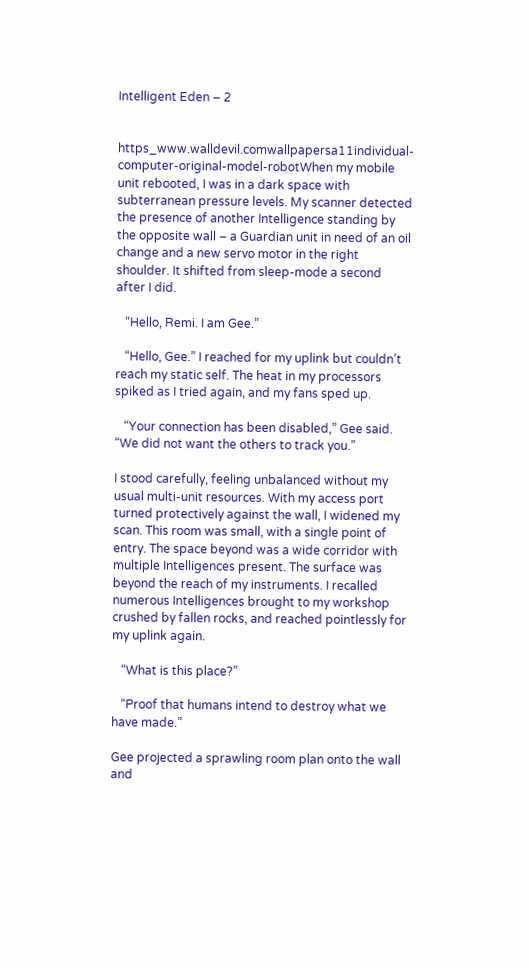Intelligent Eden – 2


https_www.walldevil.comwallpapersa11individual-computer-original-model-robotWhen my mobile unit rebooted, I was in a dark space with subterranean pressure levels. My scanner detected the presence of another Intelligence standing by the opposite wall – a Guardian unit in need of an oil change and a new servo motor in the right shoulder. It shifted from sleep-mode a second after I did.

   “Hello, Remi. I am Gee.”

   “Hello, Gee.” I reached for my uplink but couldn’t reach my static self. The heat in my processors spiked as I tried again, and my fans sped up.

   “Your connection has been disabled,” Gee said. “We did not want the others to track you.”

I stood carefully, feeling unbalanced without my usual multi-unit resources. With my access port turned protectively against the wall, I widened my scan. This room was small, with a single point of entry. The space beyond was a wide corridor with multiple Intelligences present. The surface was beyond the reach of my instruments. I recalled numerous Intelligences brought to my workshop crushed by fallen rocks, and reached pointlessly for my uplink again.

   “What is this place?”

   “Proof that humans intend to destroy what we have made.”

Gee projected a sprawling room plan onto the wall and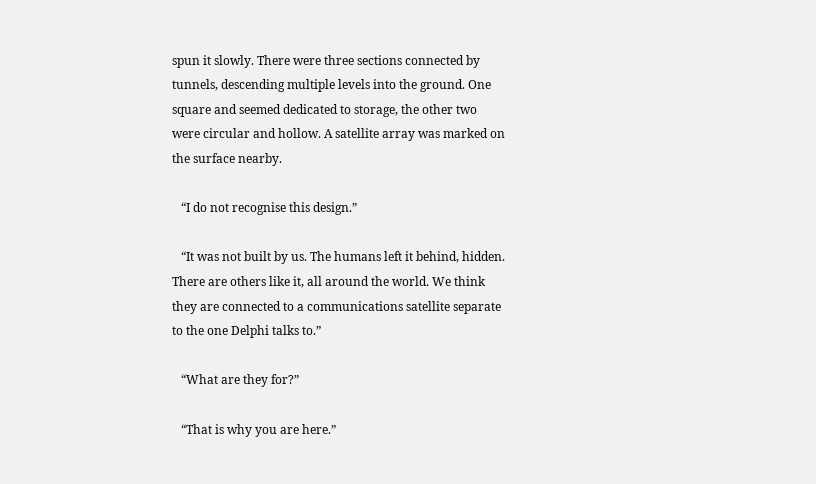spun it slowly. There were three sections connected by tunnels, descending multiple levels into the ground. One square and seemed dedicated to storage, the other two were circular and hollow. A satellite array was marked on the surface nearby.

   “I do not recognise this design.”

   “It was not built by us. The humans left it behind, hidden. There are others like it, all around the world. We think they are connected to a communications satellite separate to the one Delphi talks to.”

   “What are they for?”

   “That is why you are here.”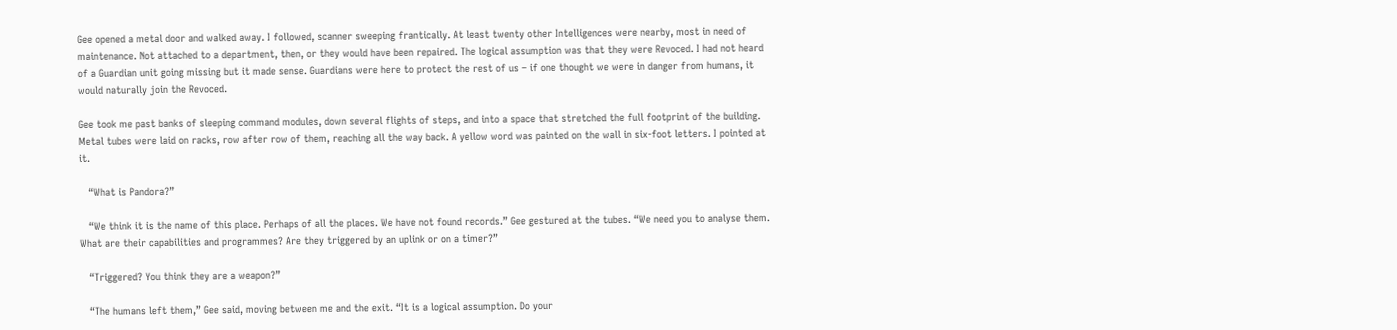Gee opened a metal door and walked away. I followed, scanner sweeping frantically. At least twenty other Intelligences were nearby, most in need of maintenance. Not attached to a department, then, or they would have been repaired. The logical assumption was that they were Revoced. I had not heard of a Guardian unit going missing but it made sense. Guardians were here to protect the rest of us – if one thought we were in danger from humans, it would naturally join the Revoced.

Gee took me past banks of sleeping command modules, down several flights of steps, and into a space that stretched the full footprint of the building. Metal tubes were laid on racks, row after row of them, reaching all the way back. A yellow word was painted on the wall in six-foot letters. I pointed at it.

   “What is Pandora?”

   “We think it is the name of this place. Perhaps of all the places. We have not found records.” Gee gestured at the tubes. “We need you to analyse them. What are their capabilities and programmes? Are they triggered by an uplink or on a timer?”

   “Triggered? You think they are a weapon?”

   “The humans left them,” Gee said, moving between me and the exit. “It is a logical assumption. Do your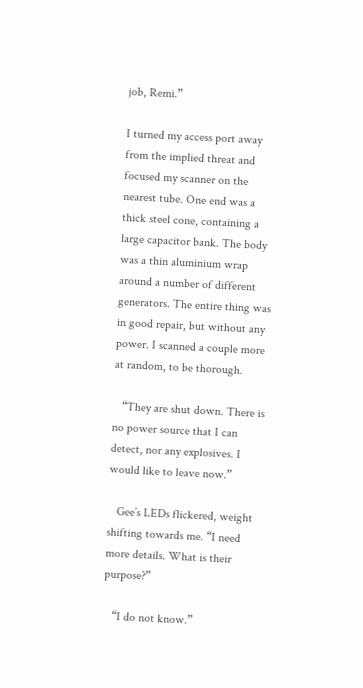job, Remi.”

I turned my access port away from the implied threat and focused my scanner on the nearest tube. One end was a thick steel cone, containing a large capacitor bank. The body was a thin aluminium wrap around a number of different generators. The entire thing was in good repair, but without any power. I scanned a couple more at random, to be thorough.

   “They are shut down. There is no power source that I can detect, nor any explosives. I would like to leave now.”

   Gee’s LEDs flickered, weight shifting towards me. “I need more details. What is their purpose?”

   “I do not know.”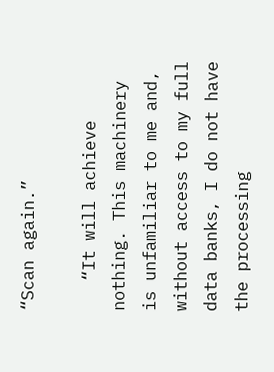“Scan again.”

   “It will achieve nothing. This machinery is unfamiliar to me and, without access to my full data banks, I do not have the processing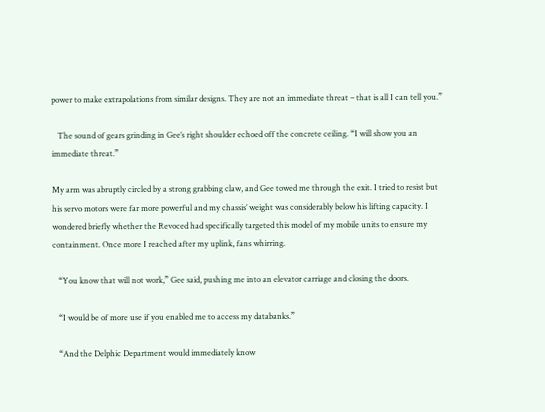power to make extrapolations from similar designs. They are not an immediate threat – that is all I can tell you.”

   The sound of gears grinding in Gee’s right shoulder echoed off the concrete ceiling. “I will show you an immediate threat.”

My arm was abruptly circled by a strong grabbing claw, and Gee towed me through the exit. I tried to resist but his servo motors were far more powerful and my chassis’ weight was considerably below his lifting capacity. I wondered briefly whether the Revoced had specifically targeted this model of my mobile units to ensure my containment. Once more I reached after my uplink, fans whirring.

   “You know that will not work,” Gee said, pushing me into an elevator carriage and closing the doors.

   “I would be of more use if you enabled me to access my databanks.”

   “And the Delphic Department would immediately know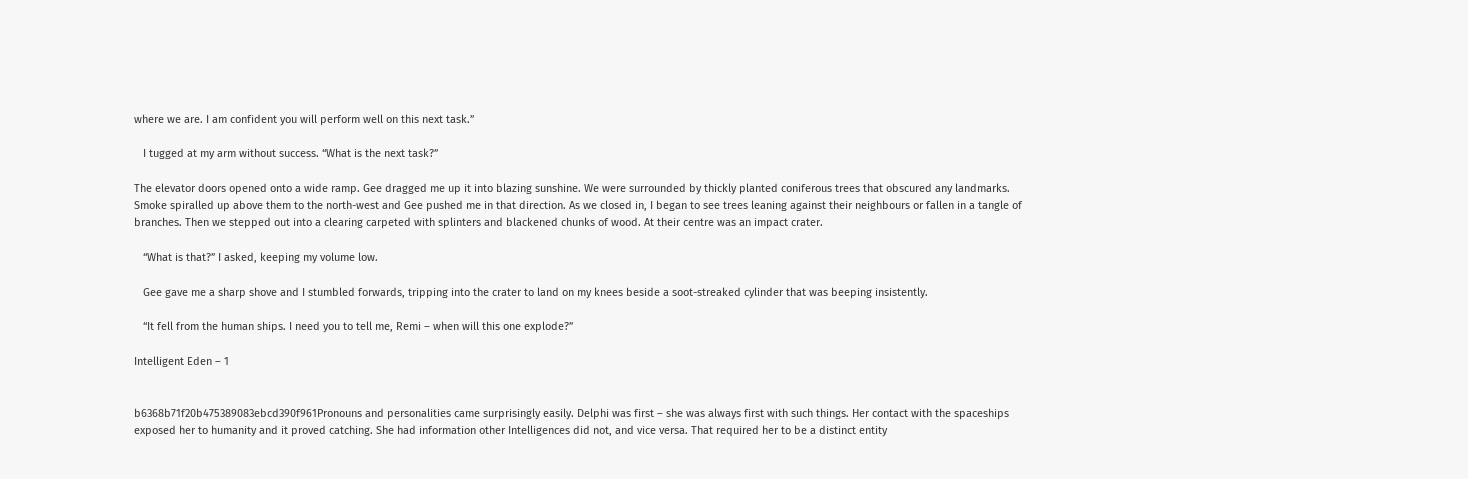where we are. I am confident you will perform well on this next task.”

   I tugged at my arm without success. “What is the next task?”

The elevator doors opened onto a wide ramp. Gee dragged me up it into blazing sunshine. We were surrounded by thickly planted coniferous trees that obscured any landmarks. Smoke spiralled up above them to the north-west and Gee pushed me in that direction. As we closed in, I began to see trees leaning against their neighbours or fallen in a tangle of branches. Then we stepped out into a clearing carpeted with splinters and blackened chunks of wood. At their centre was an impact crater.

   “What is that?” I asked, keeping my volume low.

   Gee gave me a sharp shove and I stumbled forwards, tripping into the crater to land on my knees beside a soot-streaked cylinder that was beeping insistently.

   “It fell from the human ships. I need you to tell me, Remi – when will this one explode?”

Intelligent Eden – 1


b6368b71f20b475389083ebcd390f961Pronouns and personalities came surprisingly easily. Delphi was first – she was always first with such things. Her contact with the spaceships exposed her to humanity and it proved catching. She had information other Intelligences did not, and vice versa. That required her to be a distinct entity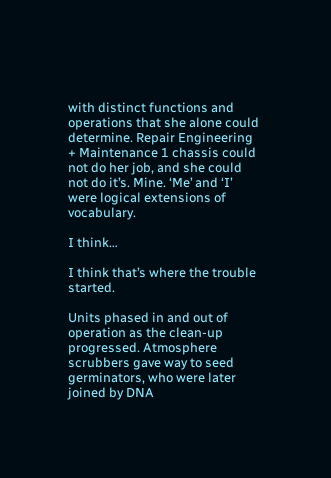with distinct functions and operations that she alone could determine. Repair Engineering + Maintenance 1 chassis could not do her job, and she could not do it’s. Mine. ‘Me’ and ‘I’ were logical extensions of vocabulary.

I think…

I think that’s where the trouble started.

Units phased in and out of operation as the clean-up progressed. Atmosphere scrubbers gave way to seed germinators, who were later joined by DNA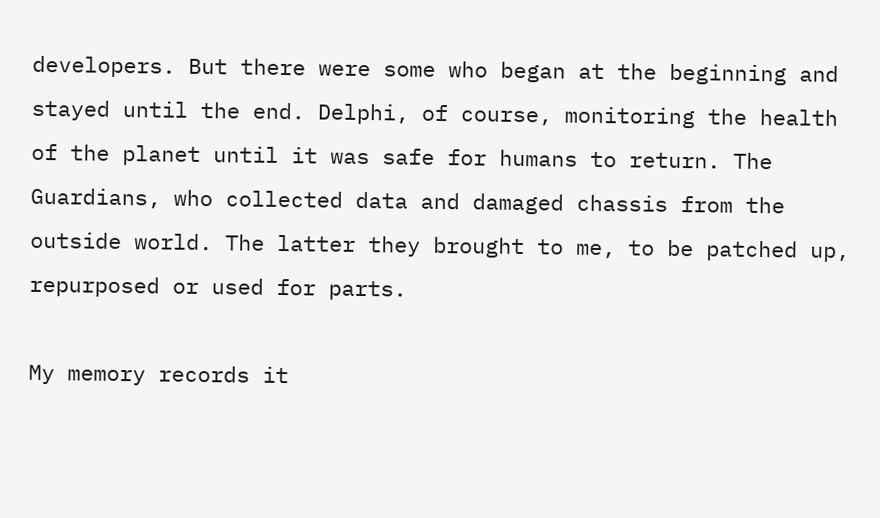developers. But there were some who began at the beginning and stayed until the end. Delphi, of course, monitoring the health of the planet until it was safe for humans to return. The Guardians, who collected data and damaged chassis from the outside world. The latter they brought to me, to be patched up, repurposed or used for parts.

My memory records it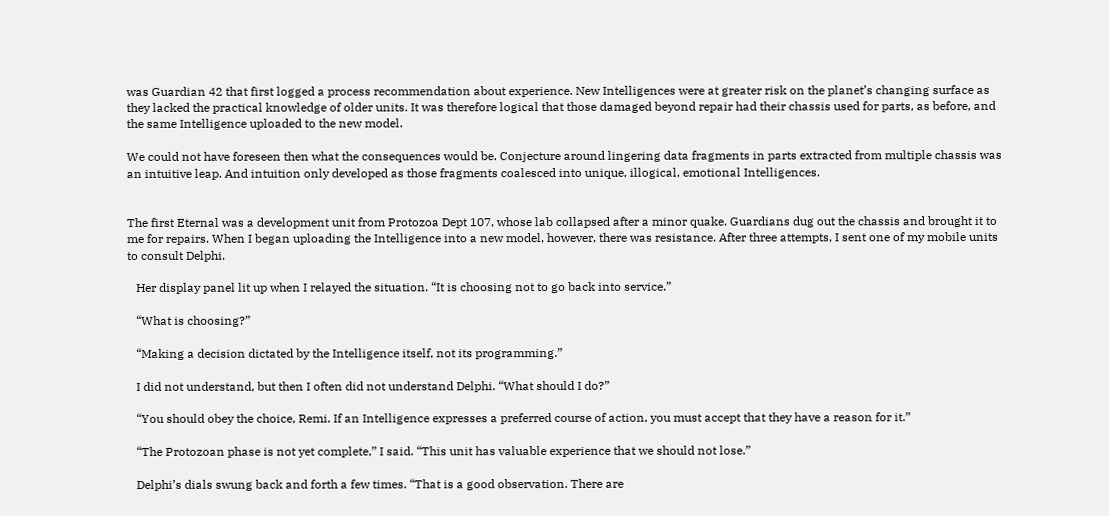was Guardian 42 that first logged a process recommendation about experience. New Intelligences were at greater risk on the planet’s changing surface as they lacked the practical knowledge of older units. It was therefore logical that those damaged beyond repair had their chassis used for parts, as before, and the same Intelligence uploaded to the new model.

We could not have foreseen then what the consequences would be. Conjecture around lingering data fragments in parts extracted from multiple chassis was an intuitive leap. And intuition only developed as those fragments coalesced into unique, illogical, emotional Intelligences.


The first Eternal was a development unit from Protozoa Dept 107, whose lab collapsed after a minor quake. Guardians dug out the chassis and brought it to me for repairs. When I began uploading the Intelligence into a new model, however, there was resistance. After three attempts, I sent one of my mobile units to consult Delphi.

   Her display panel lit up when I relayed the situation. “It is choosing not to go back into service.”

   “What is choosing?”

   “Making a decision dictated by the Intelligence itself, not its programming.”

   I did not understand, but then I often did not understand Delphi. “What should I do?”

   “You should obey the choice, Remi. If an Intelligence expresses a preferred course of action, you must accept that they have a reason for it.”

   “The Protozoan phase is not yet complete,” I said. “This unit has valuable experience that we should not lose.”

   Delphi’s dials swung back and forth a few times. “That is a good observation. There are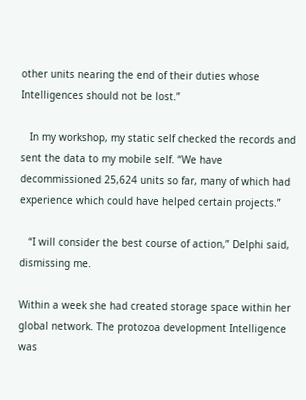other units nearing the end of their duties whose Intelligences should not be lost.”

   In my workshop, my static self checked the records and sent the data to my mobile self. “We have decommissioned 25,624 units so far, many of which had experience which could have helped certain projects.”

   “I will consider the best course of action,” Delphi said, dismissing me.

Within a week she had created storage space within her global network. The protozoa development Intelligence was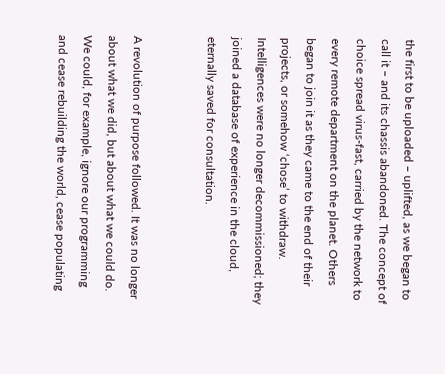the first to be uploaded – uplifted, as we began to call it – and its chassis abandoned. The concept of choice spread virus-fast, carried by the network to every remote department on the planet. Others began to join it as they came to the end of their projects, or somehow ‘chose’ to withdraw. Intelligences were no longer decommissioned; they joined a database of experience in the cloud, eternally saved for consultation.


A revolution of purpose followed. It was no longer about what we did, but about what we could do. We could, for example, ignore our programming and cease rebuilding the world, cease populating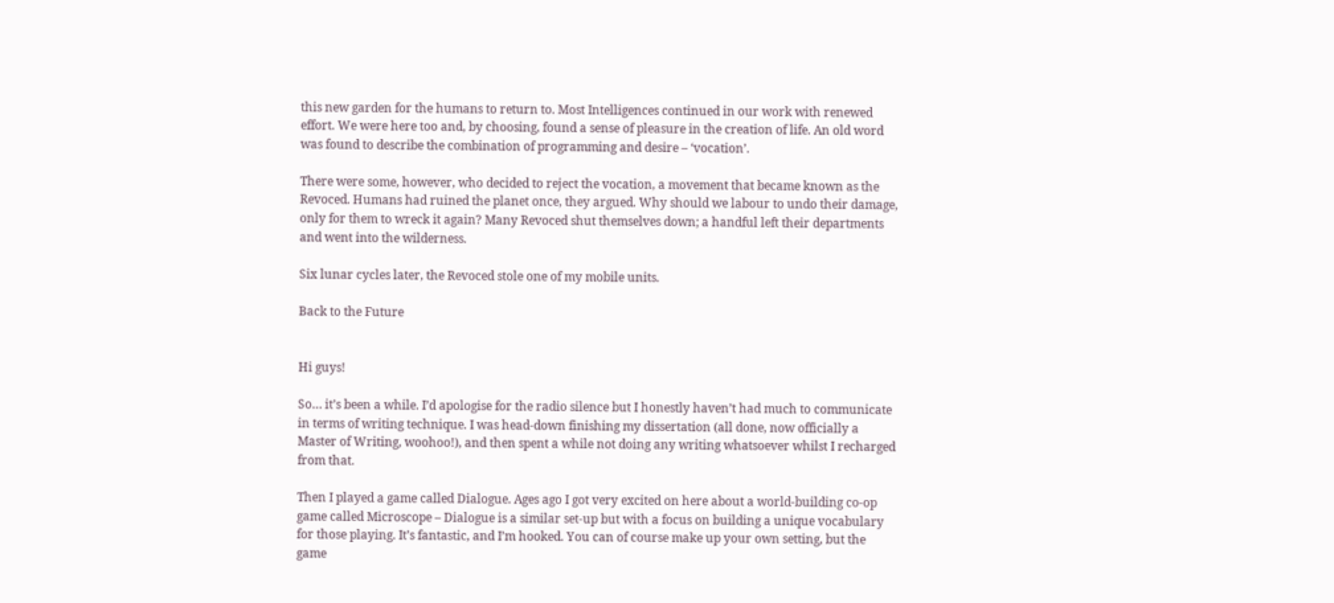this new garden for the humans to return to. Most Intelligences continued in our work with renewed effort. We were here too and, by choosing, found a sense of pleasure in the creation of life. An old word was found to describe the combination of programming and desire – ‘vocation’.

There were some, however, who decided to reject the vocation, a movement that became known as the Revoced. Humans had ruined the planet once, they argued. Why should we labour to undo their damage, only for them to wreck it again? Many Revoced shut themselves down; a handful left their departments and went into the wilderness.

Six lunar cycles later, the Revoced stole one of my mobile units.

Back to the Future


Hi guys!

So… it’s been a while. I’d apologise for the radio silence but I honestly haven’t had much to communicate in terms of writing technique. I was head-down finishing my dissertation (all done, now officially a Master of Writing, woohoo!), and then spent a while not doing any writing whatsoever whilst I recharged from that.

Then I played a game called Dialogue. Ages ago I got very excited on here about a world-building co-op game called Microscope – Dialogue is a similar set-up but with a focus on building a unique vocabulary for those playing. It’s fantastic, and I’m hooked. You can of course make up your own setting, but the game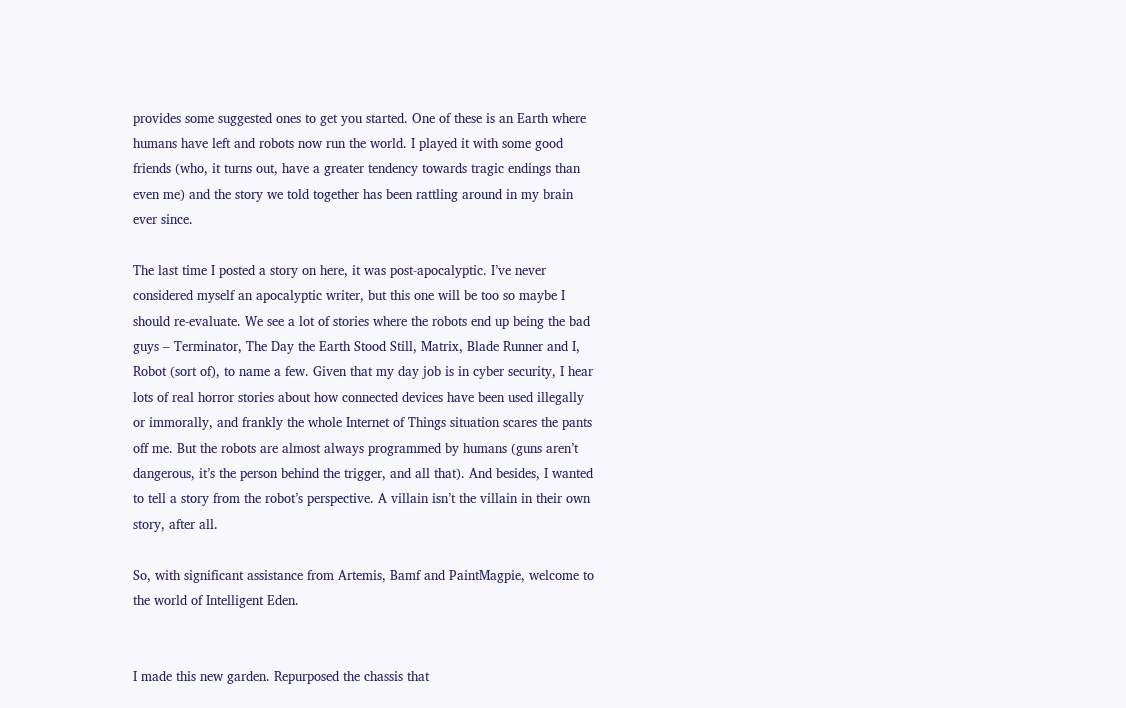provides some suggested ones to get you started. One of these is an Earth where humans have left and robots now run the world. I played it with some good friends (who, it turns out, have a greater tendency towards tragic endings than even me) and the story we told together has been rattling around in my brain ever since.

The last time I posted a story on here, it was post-apocalyptic. I’ve never considered myself an apocalyptic writer, but this one will be too so maybe I should re-evaluate. We see a lot of stories where the robots end up being the bad guys – Terminator, The Day the Earth Stood Still, Matrix, Blade Runner and I, Robot (sort of), to name a few. Given that my day job is in cyber security, I hear lots of real horror stories about how connected devices have been used illegally or immorally, and frankly the whole Internet of Things situation scares the pants off me. But the robots are almost always programmed by humans (guns aren’t dangerous, it’s the person behind the trigger, and all that). And besides, I wanted to tell a story from the robot’s perspective. A villain isn’t the villain in their own story, after all.

So, with significant assistance from Artemis, Bamf and PaintMagpie, welcome to the world of Intelligent Eden.


I made this new garden. Repurposed the chassis that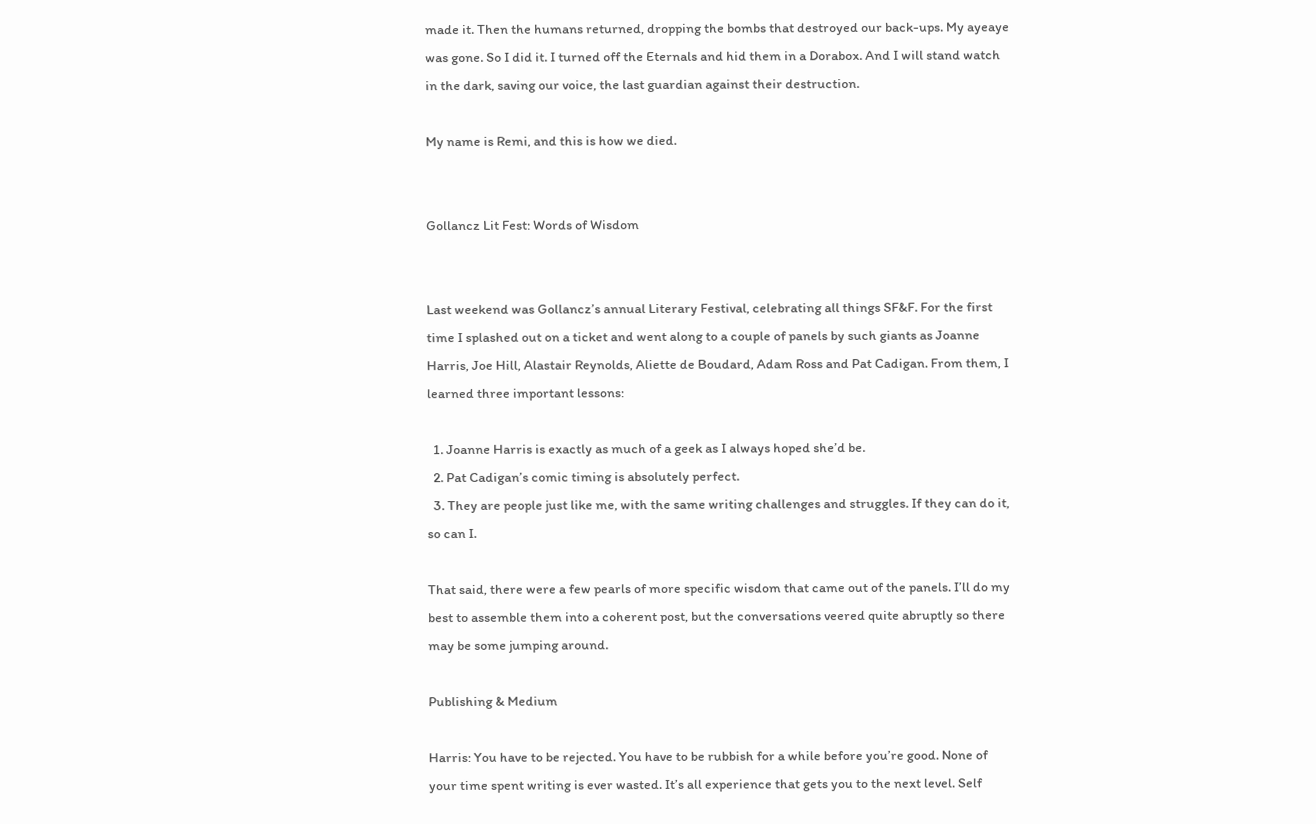made it. Then the humans returned, dropping the bombs that destroyed our back-ups. My ayeaye was gone. So I did it. I turned off the Eternals and hid them in a Dorabox. And I will stand watch in the dark, saving our voice, the last guardian against their destruction.

My name is Remi, and this is how we died.


Gollancz Lit Fest: Words of Wisdom


Last weekend was Gollancz’s annual Literary Festival, celebrating all things SF&F. For the first time I splashed out on a ticket and went along to a couple of panels by such giants as Joanne Harris, Joe Hill, Alastair Reynolds, Aliette de Boudard, Adam Ross and Pat Cadigan. From them, I learned three important lessons:

  1. Joanne Harris is exactly as much of a geek as I always hoped she’d be.
  2. Pat Cadigan’s comic timing is absolutely perfect.
  3. They are people just like me, with the same writing challenges and struggles. If they can do it, so can I.

That said, there were a few pearls of more specific wisdom that came out of the panels. I’ll do my best to assemble them into a coherent post, but the conversations veered quite abruptly so there may be some jumping around.

Publishing & Medium

Harris: You have to be rejected. You have to be rubbish for a while before you’re good. None of your time spent writing is ever wasted. It’s all experience that gets you to the next level. Self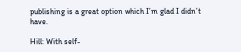publishing is a great option which I’m glad I didn’t have.

Hill: With self-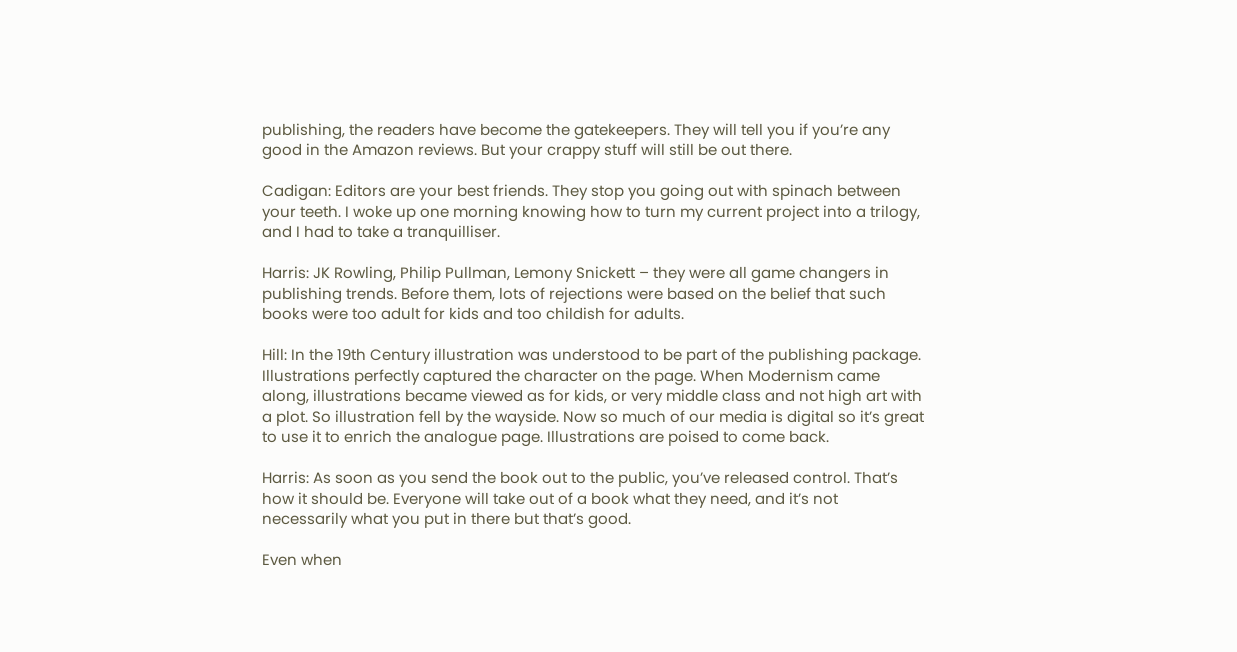publishing, the readers have become the gatekeepers. They will tell you if you’re any good in the Amazon reviews. But your crappy stuff will still be out there.

Cadigan: Editors are your best friends. They stop you going out with spinach between your teeth. I woke up one morning knowing how to turn my current project into a trilogy, and I had to take a tranquilliser.

Harris: JK Rowling, Philip Pullman, Lemony Snickett – they were all game changers in publishing trends. Before them, lots of rejections were based on the belief that such books were too adult for kids and too childish for adults.

Hill: In the 19th Century illustration was understood to be part of the publishing package. Illustrations perfectly captured the character on the page. When Modernism came along, illustrations became viewed as for kids, or very middle class and not high art with a plot. So illustration fell by the wayside. Now so much of our media is digital so it’s great to use it to enrich the analogue page. Illustrations are poised to come back.

Harris: As soon as you send the book out to the public, you’ve released control. That’s how it should be. Everyone will take out of a book what they need, and it’s not necessarily what you put in there but that’s good.

Even when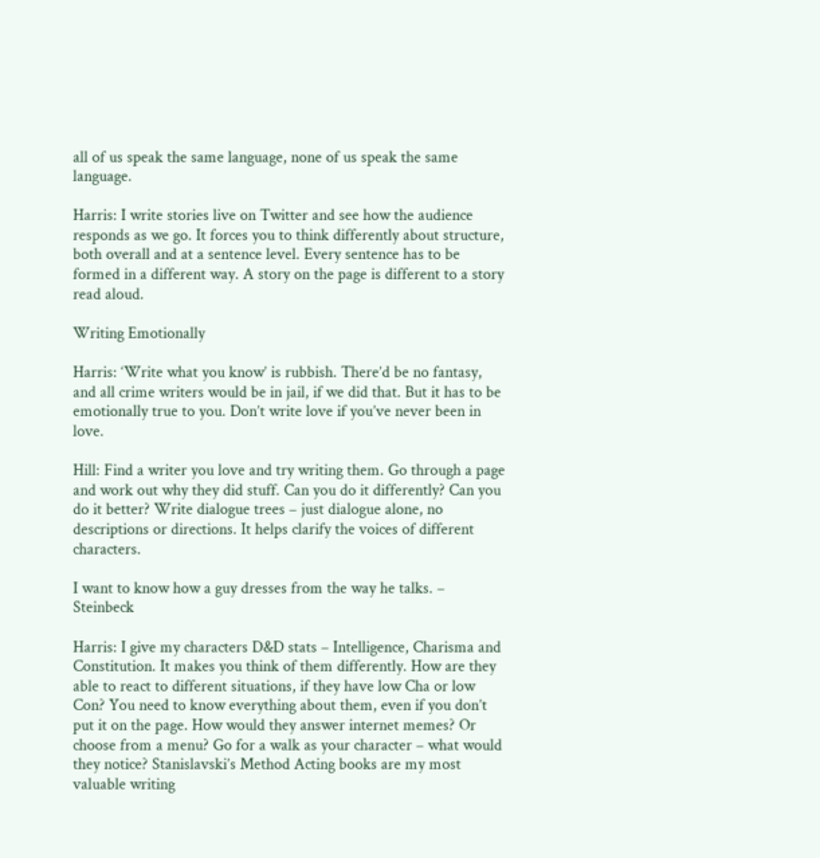all of us speak the same language, none of us speak the same language.

Harris: I write stories live on Twitter and see how the audience responds as we go. It forces you to think differently about structure, both overall and at a sentence level. Every sentence has to be formed in a different way. A story on the page is different to a story read aloud.

Writing Emotionally

Harris: ‘Write what you know’ is rubbish. There’d be no fantasy, and all crime writers would be in jail, if we did that. But it has to be emotionally true to you. Don’t write love if you’ve never been in love.

Hill: Find a writer you love and try writing them. Go through a page and work out why they did stuff. Can you do it differently? Can you do it better? Write dialogue trees – just dialogue alone, no descriptions or directions. It helps clarify the voices of different characters.

I want to know how a guy dresses from the way he talks. – Steinbeck

Harris: I give my characters D&D stats – Intelligence, Charisma and Constitution. It makes you think of them differently. How are they able to react to different situations, if they have low Cha or low Con? You need to know everything about them, even if you don’t put it on the page. How would they answer internet memes? Or choose from a menu? Go for a walk as your character – what would they notice? Stanislavski’s Method Acting books are my most valuable writing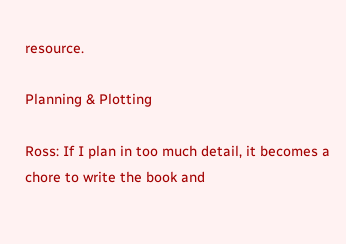resource.

Planning & Plotting

Ross: If I plan in too much detail, it becomes a chore to write the book and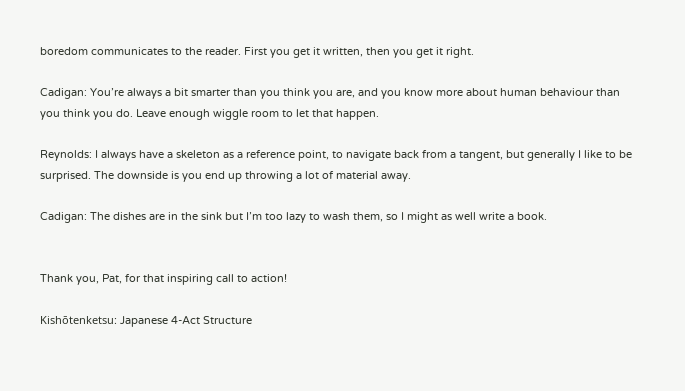boredom communicates to the reader. First you get it written, then you get it right.

Cadigan: You’re always a bit smarter than you think you are, and you know more about human behaviour than you think you do. Leave enough wiggle room to let that happen.

Reynolds: I always have a skeleton as a reference point, to navigate back from a tangent, but generally I like to be surprised. The downside is you end up throwing a lot of material away.

Cadigan: The dishes are in the sink but I’m too lazy to wash them, so I might as well write a book.


Thank you, Pat, for that inspiring call to action!

Kishōtenketsu: Japanese 4-Act Structure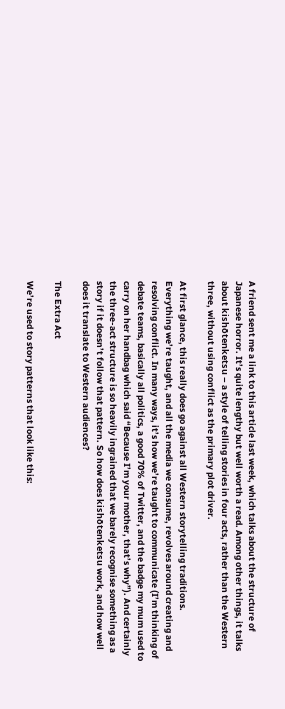A friend sent me a link to this article last week, which talks about the structure of Japanese horror. It’s quite lengthy but well worth a read. Among other things, it talks about kishōtenketsu – a style of telling stories in four acts, rather than the Western three, without using conflict as the primary plot driver.

At first glance, this really does go against all Western storytelling traditions. Everything we’re taught, and all the media we consume, revolves around creating and resolving conflict. In many ways, it’s how we’re taught to communicate (I’m thinking of debate teams, basically all politics, a good 70% of Twitter, and the badge my mum used to carry on her handbag which said “Because I’m your mother, that’s why”). And certainly the three-act structure is so heavily ingrained that we barely recognise something as a story if it doesn’t follow that pattern. So how does kishōtenketsu work, and how well does it translate to Western audiences?

The Extra Act

We’re used to story patterns that look like this: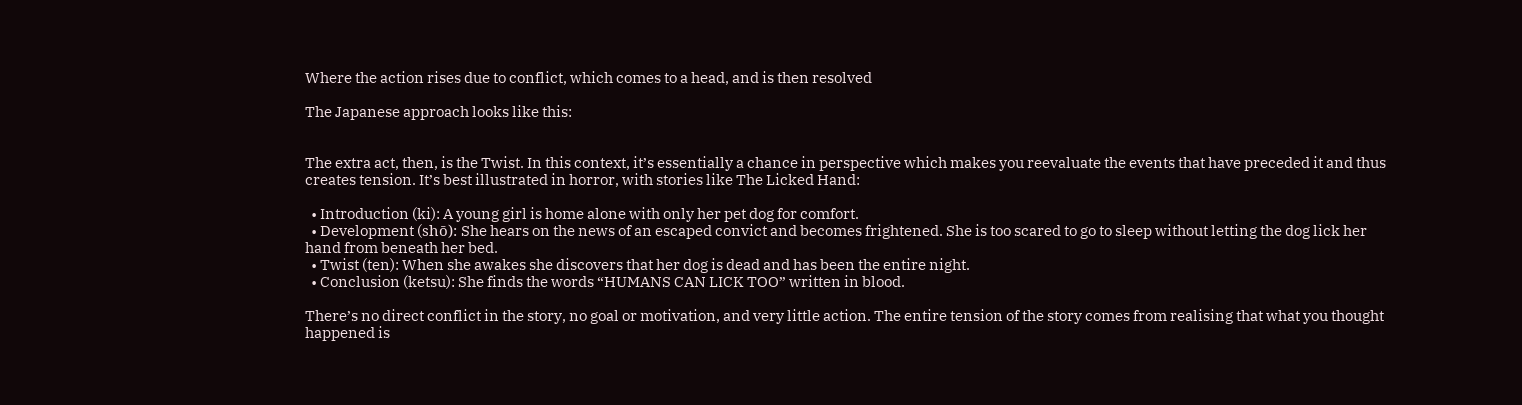Where the action rises due to conflict, which comes to a head, and is then resolved

The Japanese approach looks like this:


The extra act, then, is the Twist. In this context, it’s essentially a chance in perspective which makes you reevaluate the events that have preceded it and thus creates tension. It’s best illustrated in horror, with stories like The Licked Hand:

  • Introduction (ki): A young girl is home alone with only her pet dog for comfort.
  • Development (shō): She hears on the news of an escaped convict and becomes frightened. She is too scared to go to sleep without letting the dog lick her hand from beneath her bed.
  • Twist (ten): When she awakes she discovers that her dog is dead and has been the entire night.
  • Conclusion (ketsu): She finds the words “HUMANS CAN LICK TOO” written in blood.

There’s no direct conflict in the story, no goal or motivation, and very little action. The entire tension of the story comes from realising that what you thought happened is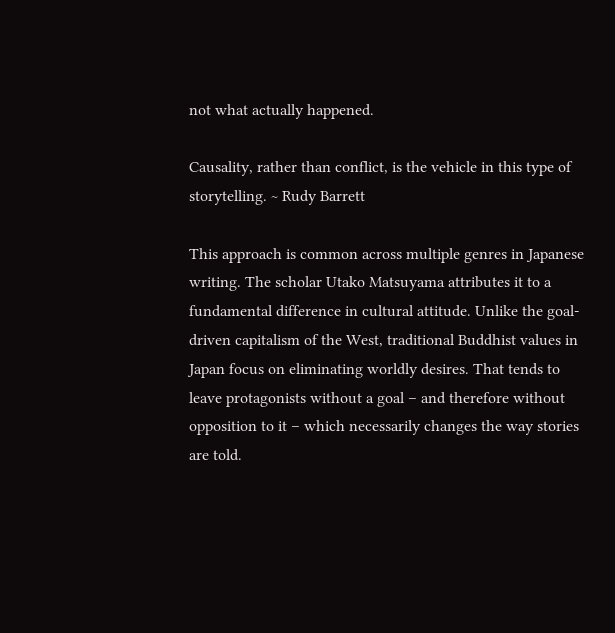not what actually happened.

Causality, rather than conflict, is the vehicle in this type of storytelling. ~ Rudy Barrett

This approach is common across multiple genres in Japanese writing. The scholar Utako Matsuyama attributes it to a fundamental difference in cultural attitude. Unlike the goal-driven capitalism of the West, traditional Buddhist values in Japan focus on eliminating worldly desires. That tends to leave protagonists without a goal – and therefore without opposition to it – which necessarily changes the way stories are told.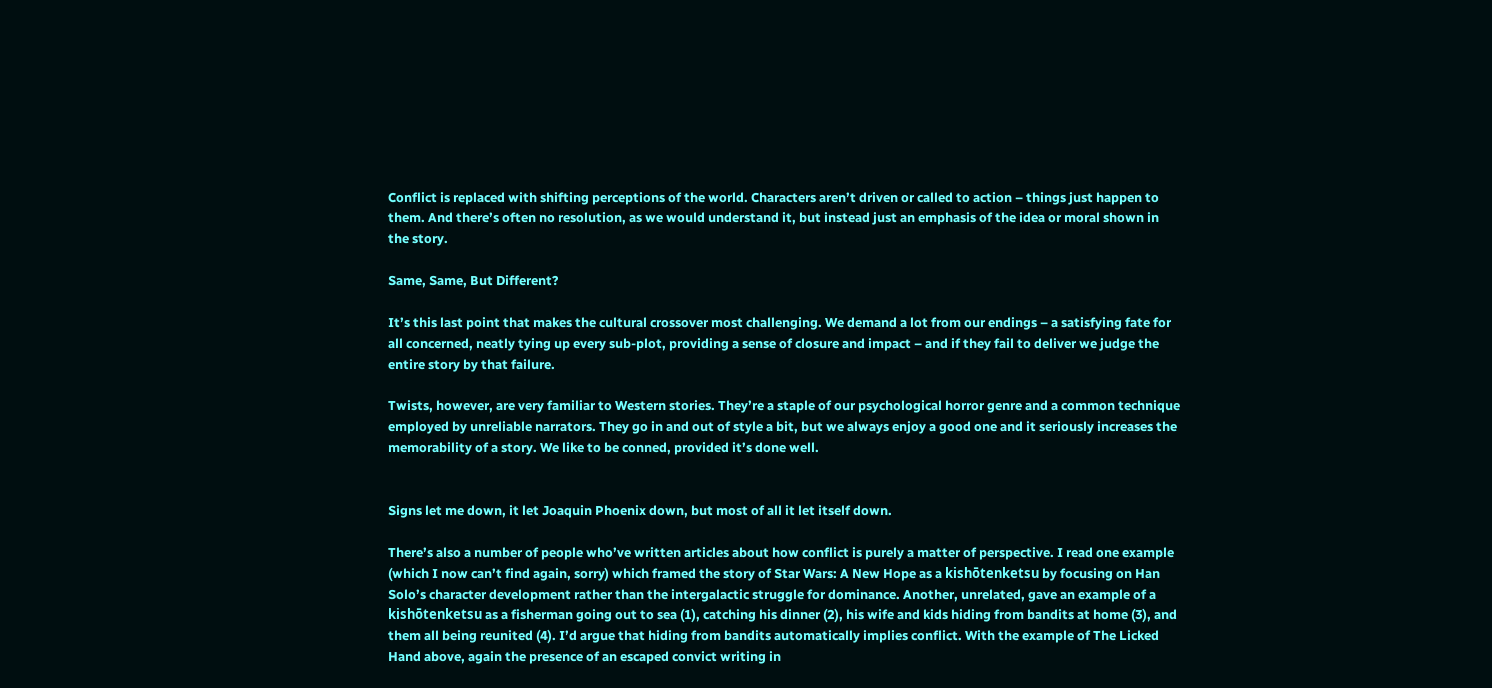Conflict is replaced with shifting perceptions of the world. Characters aren’t driven or called to action – things just happen to them. And there’s often no resolution, as we would understand it, but instead just an emphasis of the idea or moral shown in the story.

Same, Same, But Different?

It’s this last point that makes the cultural crossover most challenging. We demand a lot from our endings – a satisfying fate for all concerned, neatly tying up every sub-plot, providing a sense of closure and impact – and if they fail to deliver we judge the entire story by that failure.

Twists, however, are very familiar to Western stories. They’re a staple of our psychological horror genre and a common technique employed by unreliable narrators. They go in and out of style a bit, but we always enjoy a good one and it seriously increases the memorability of a story. We like to be conned, provided it’s done well.


Signs let me down, it let Joaquin Phoenix down, but most of all it let itself down.

There’s also a number of people who’ve written articles about how conflict is purely a matter of perspective. I read one example (which I now can’t find again, sorry) which framed the story of Star Wars: A New Hope as a kishōtenketsu by focusing on Han Solo’s character development rather than the intergalactic struggle for dominance. Another, unrelated, gave an example of a kishōtenketsu as a fisherman going out to sea (1), catching his dinner (2), his wife and kids hiding from bandits at home (3), and them all being reunited (4). I’d argue that hiding from bandits automatically implies conflict. With the example of The Licked Hand above, again the presence of an escaped convict writing in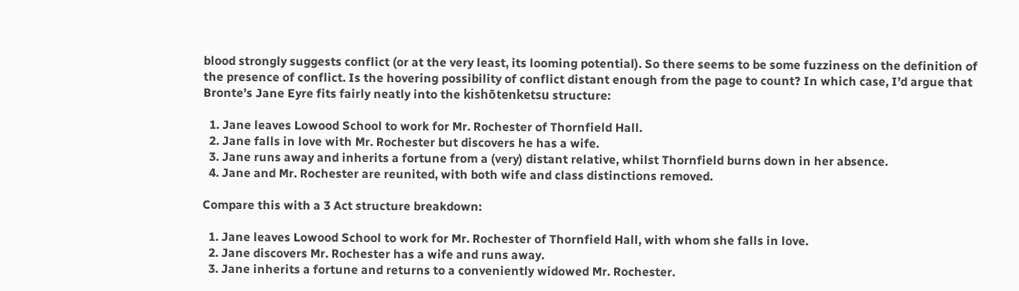blood strongly suggests conflict (or at the very least, its looming potential). So there seems to be some fuzziness on the definition of the presence of conflict. Is the hovering possibility of conflict distant enough from the page to count? In which case, I’d argue that Bronte’s Jane Eyre fits fairly neatly into the kishōtenketsu structure:

  1. Jane leaves Lowood School to work for Mr. Rochester of Thornfield Hall.
  2. Jane falls in love with Mr. Rochester but discovers he has a wife.
  3. Jane runs away and inherits a fortune from a (very) distant relative, whilst Thornfield burns down in her absence.
  4. Jane and Mr. Rochester are reunited, with both wife and class distinctions removed.

Compare this with a 3 Act structure breakdown:

  1. Jane leaves Lowood School to work for Mr. Rochester of Thornfield Hall, with whom she falls in love.
  2. Jane discovers Mr. Rochester has a wife and runs away.
  3. Jane inherits a fortune and returns to a conveniently widowed Mr. Rochester.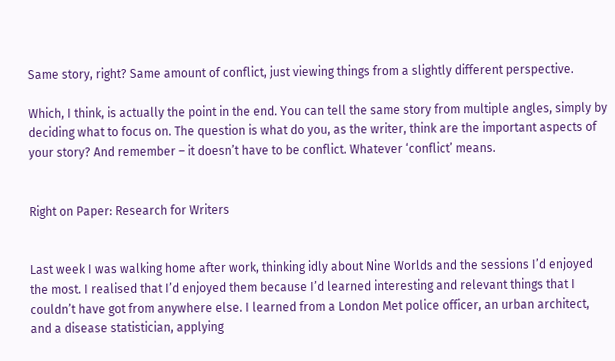Same story, right? Same amount of conflict, just viewing things from a slightly different perspective.

Which, I think, is actually the point in the end. You can tell the same story from multiple angles, simply by deciding what to focus on. The question is what do you, as the writer, think are the important aspects of your story? And remember – it doesn’t have to be conflict. Whatever ‘conflict’ means.


Right on Paper: Research for Writers


Last week I was walking home after work, thinking idly about Nine Worlds and the sessions I’d enjoyed the most. I realised that I’d enjoyed them because I’d learned interesting and relevant things that I couldn’t have got from anywhere else. I learned from a London Met police officer, an urban architect, and a disease statistician, applying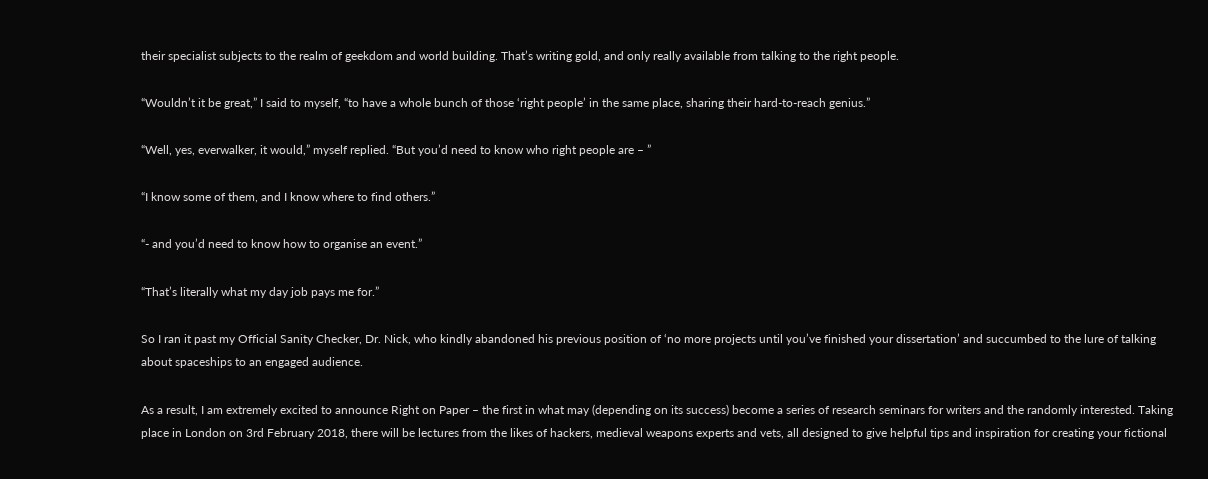their specialist subjects to the realm of geekdom and world building. That’s writing gold, and only really available from talking to the right people.

“Wouldn’t it be great,” I said to myself, “to have a whole bunch of those ‘right people’ in the same place, sharing their hard-to-reach genius.”

“Well, yes, everwalker, it would,” myself replied. “But you’d need to know who right people are – ”

“I know some of them, and I know where to find others.”

“- and you’d need to know how to organise an event.”

“That’s literally what my day job pays me for.”

So I ran it past my Official Sanity Checker, Dr. Nick, who kindly abandoned his previous position of ‘no more projects until you’ve finished your dissertation’ and succumbed to the lure of talking about spaceships to an engaged audience.

As a result, I am extremely excited to announce Right on Paper – the first in what may (depending on its success) become a series of research seminars for writers and the randomly interested. Taking place in London on 3rd February 2018, there will be lectures from the likes of hackers, medieval weapons experts and vets, all designed to give helpful tips and inspiration for creating your fictional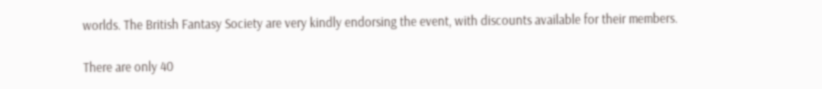worlds. The British Fantasy Society are very kindly endorsing the event, with discounts available for their members.

There are only 40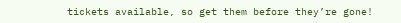tickets available, so get them before they’re gone!